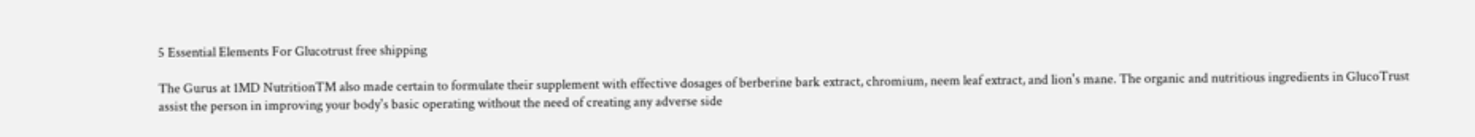5 Essential Elements For Glucotrust free shipping

The Gurus at 1MD NutritionTM also made certain to formulate their supplement with effective dosages of berberine bark extract, chromium, neem leaf extract, and lion's mane. The organic and nutritious ingredients in GlucoTrust assist the person in improving your body's basic operating without the need of creating any adverse side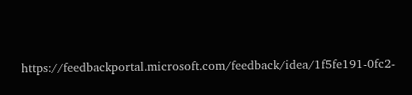https://feedbackportal.microsoft.com/feedback/idea/1f5fe191-0fc2-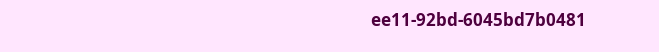ee11-92bd-6045bd7b0481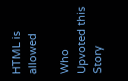HTML is allowed

Who Upvoted this Story